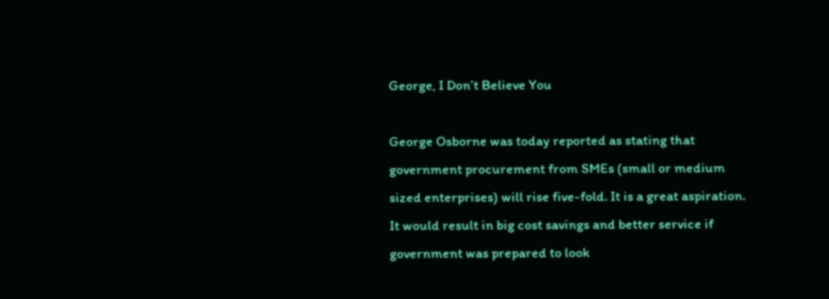George, I Don’t Believe You

George Osborne was today reported as stating that government procurement from SMEs (small or medium sized enterprises) will rise five-fold. It is a great aspiration. It would result in big cost savings and better service if government was prepared to look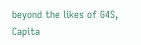beyond the likes of G4S, Capita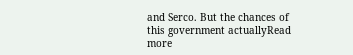and Serco. But the chances of this government actuallyRead more